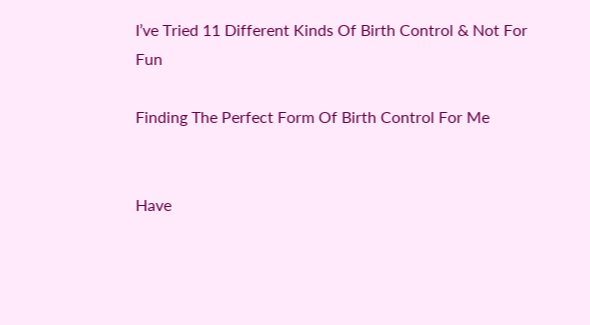I’ve Tried 11 Different Kinds Of Birth Control & Not For Fun

Finding The Perfect Form Of Birth Control For Me


Have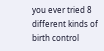you ever tried 8 different kinds of birth control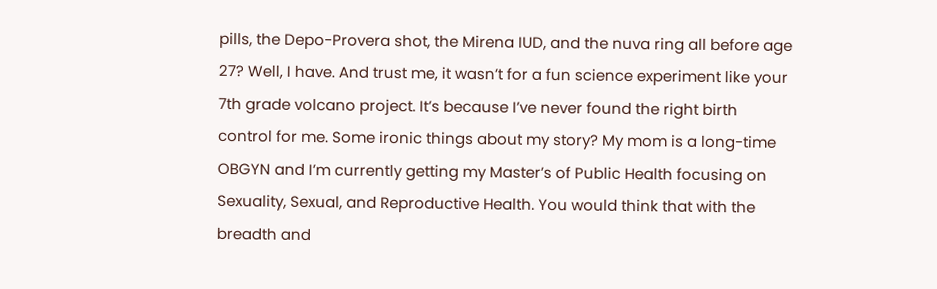pills, the Depo-Provera shot, the Mirena IUD, and the nuva ring all before age 27? Well, I have. And trust me, it wasn’t for a fun science experiment like your 7th grade volcano project. It’s because I’ve never found the right birth control for me. Some ironic things about my story? My mom is a long-time OBGYN and I’m currently getting my Master’s of Public Health focusing on Sexuality, Sexual, and Reproductive Health. You would think that with the breadth and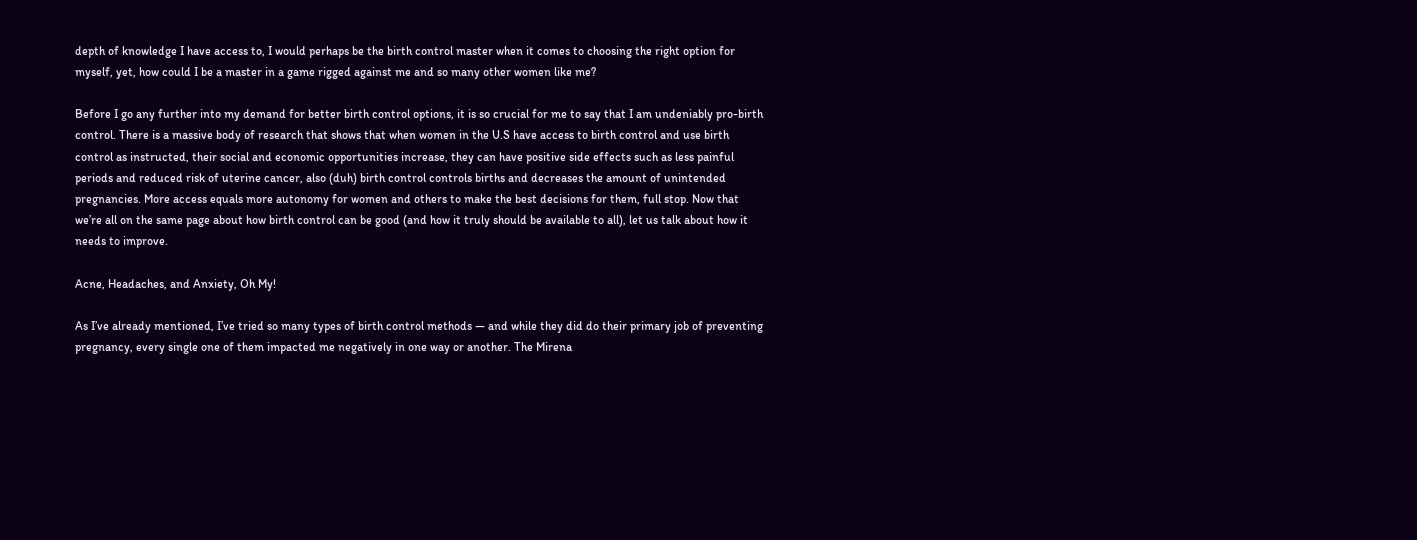depth of knowledge I have access to, I would perhaps be the birth control master when it comes to choosing the right option for myself, yet, how could I be a master in a game rigged against me and so many other women like me?

Before I go any further into my demand for better birth control options, it is so crucial for me to say that I am undeniably pro-birth control. There is a massive body of research that shows that when women in the U.S have access to birth control and use birth control as instructed, their social and economic opportunities increase, they can have positive side effects such as less painful periods and reduced risk of uterine cancer, also (duh) birth control controls births and decreases the amount of unintended pregnancies. More access equals more autonomy for women and others to make the best decisions for them, full stop. Now that we’re all on the same page about how birth control can be good (and how it truly should be available to all), let us talk about how it needs to improve.

Acne, Headaches, and Anxiety, Oh My!

As I’ve already mentioned, I’ve tried so many types of birth control methods — and while they did do their primary job of preventing pregnancy, every single one of them impacted me negatively in one way or another. The Mirena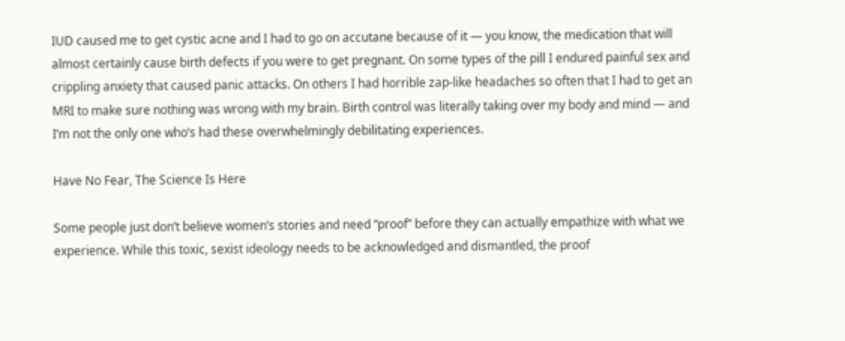IUD caused me to get cystic acne and I had to go on accutane because of it — you know, the medication that will almost certainly cause birth defects if you were to get pregnant. On some types of the pill I endured painful sex and crippling anxiety that caused panic attacks. On others I had horrible zap-like headaches so often that I had to get an MRI to make sure nothing was wrong with my brain. Birth control was literally taking over my body and mind — and I’m not the only one who’s had these overwhelmingly debilitating experiences.

Have No Fear, The Science Is Here

Some people just don’t believe women’s stories and need “proof” before they can actually empathize with what we experience. While this toxic, sexist ideology needs to be acknowledged and dismantled, the proof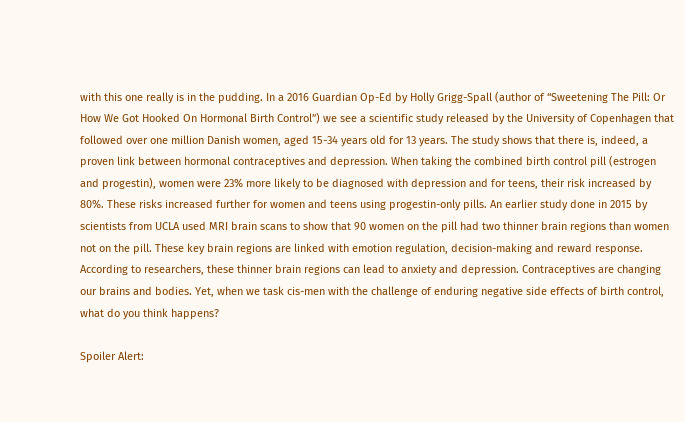with this one really is in the pudding. In a 2016 Guardian Op-Ed by Holly Grigg-Spall (author of “Sweetening The Pill: Or How We Got Hooked On Hormonal Birth Control”) we see a scientific study released by the University of Copenhagen that followed over one million Danish women, aged 15-34 years old for 13 years. The study shows that there is, indeed, a proven link between hormonal contraceptives and depression. When taking the combined birth control pill (estrogen and progestin), women were 23% more likely to be diagnosed with depression and for teens, their risk increased by 80%. These risks increased further for women and teens using progestin-only pills. An earlier study done in 2015 by scientists from UCLA used MRI brain scans to show that 90 women on the pill had two thinner brain regions than women not on the pill. These key brain regions are linked with emotion regulation, decision-making and reward response. According to researchers, these thinner brain regions can lead to anxiety and depression. Contraceptives are changing our brains and bodies. Yet, when we task cis-men with the challenge of enduring negative side effects of birth control, what do you think happens?

Spoiler Alert: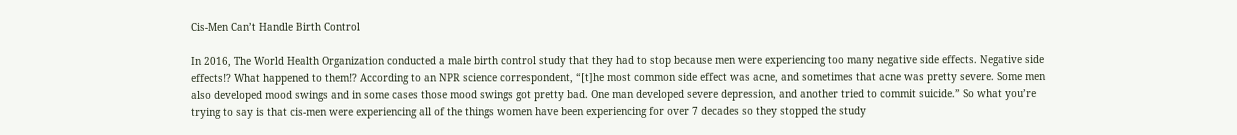Cis-Men Can’t Handle Birth Control

In 2016, The World Health Organization conducted a male birth control study that they had to stop because men were experiencing too many negative side effects. Negative side effects!? What happened to them!? According to an NPR science correspondent, “[t]he most common side effect was acne, and sometimes that acne was pretty severe. Some men also developed mood swings and in some cases those mood swings got pretty bad. One man developed severe depression, and another tried to commit suicide.” So what you’re trying to say is that cis-men were experiencing all of the things women have been experiencing for over 7 decades so they stopped the study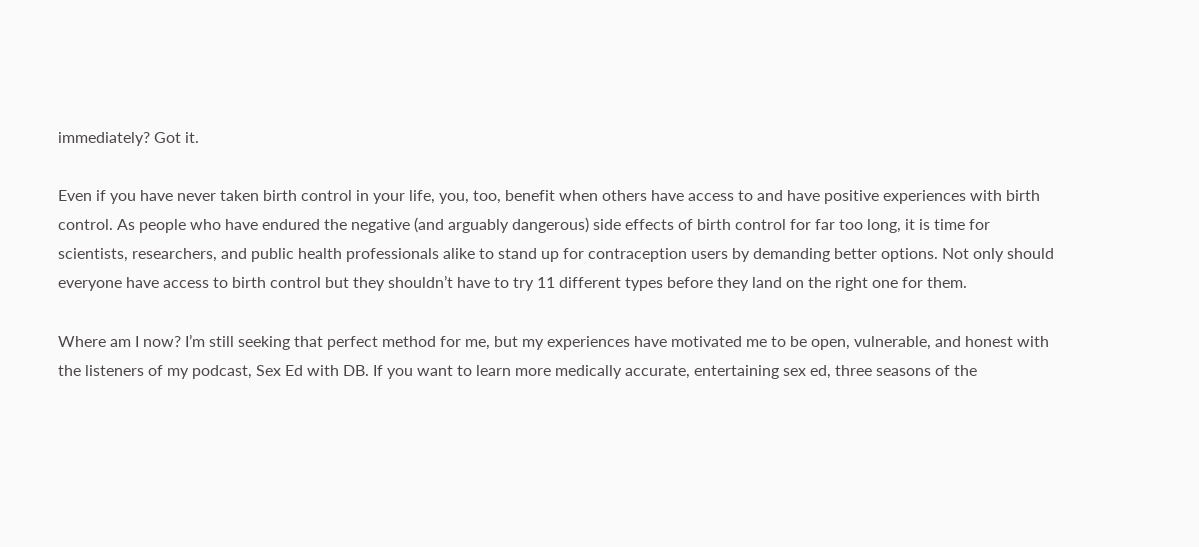immediately? Got it.

Even if you have never taken birth control in your life, you, too, benefit when others have access to and have positive experiences with birth control. As people who have endured the negative (and arguably dangerous) side effects of birth control for far too long, it is time for scientists, researchers, and public health professionals alike to stand up for contraception users by demanding better options. Not only should everyone have access to birth control but they shouldn’t have to try 11 different types before they land on the right one for them.

Where am I now? I’m still seeking that perfect method for me, but my experiences have motivated me to be open, vulnerable, and honest with the listeners of my podcast, Sex Ed with DB. If you want to learn more medically accurate, entertaining sex ed, three seasons of the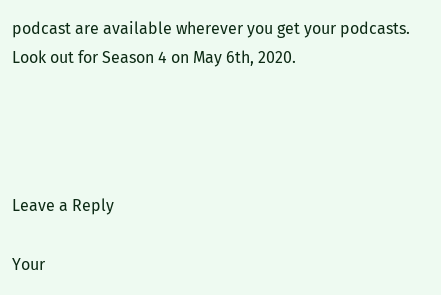podcast are available wherever you get your podcasts. Look out for Season 4 on May 6th, 2020.




Leave a Reply

Your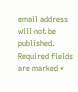email address will not be published. Required fields are marked *